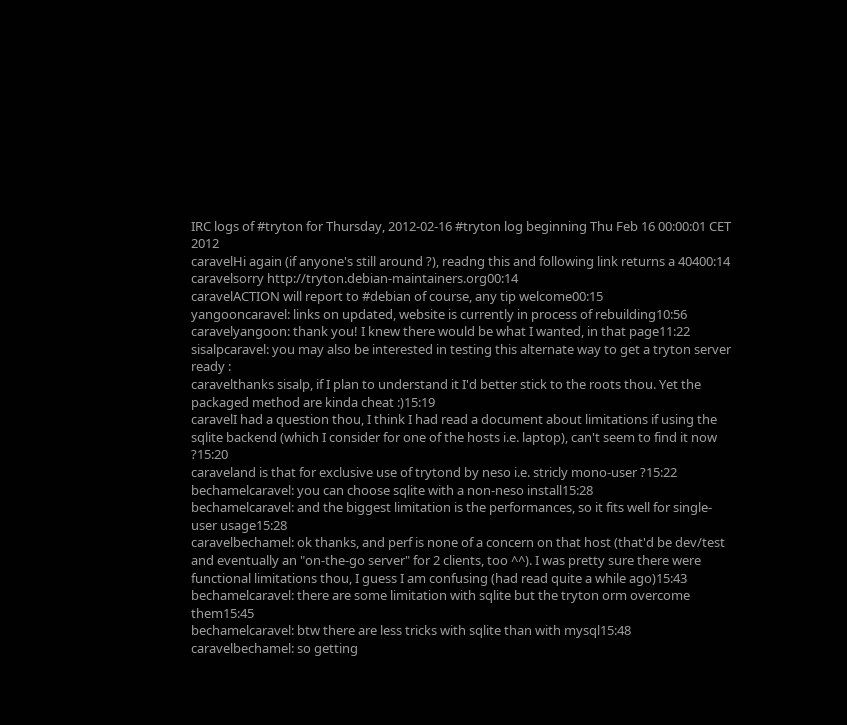IRC logs of #tryton for Thursday, 2012-02-16 #tryton log beginning Thu Feb 16 00:00:01 CET 2012
caravelHi again (if anyone's still around ?), readng this and following link returns a 40400:14
caravelsorry http://tryton.debian-maintainers.org00:14
caravelACTION will report to #debian of course, any tip welcome00:15
yangooncaravel: links on updated, website is currently in process of rebuilding10:56
caravelyangoon: thank you! I knew there would be what I wanted, in that page11:22
sisalpcaravel: you may also be interested in testing this alternate way to get a tryton server ready :
caravelthanks sisalp, if I plan to understand it I'd better stick to the roots thou. Yet the packaged method are kinda cheat :)15:19
caravelI had a question thou, I think I had read a document about limitations if using the sqlite backend (which I consider for one of the hosts i.e. laptop), can't seem to find it now ?15:20
caraveland is that for exclusive use of trytond by neso i.e. stricly mono-user ?15:22
bechamelcaravel: you can choose sqlite with a non-neso install15:28
bechamelcaravel: and the biggest limitation is the performances, so it fits well for single-user usage15:28
caravelbechamel: ok thanks, and perf is none of a concern on that host (that'd be dev/test and eventually an "on-the-go server" for 2 clients, too ^^). I was pretty sure there were functional limitations thou, I guess I am confusing (had read quite a while ago)15:43
bechamelcaravel: there are some limitation with sqlite but the tryton orm overcome them15:45
bechamelcaravel: btw there are less tricks with sqlite than with mysql15:48
caravelbechamel: so getting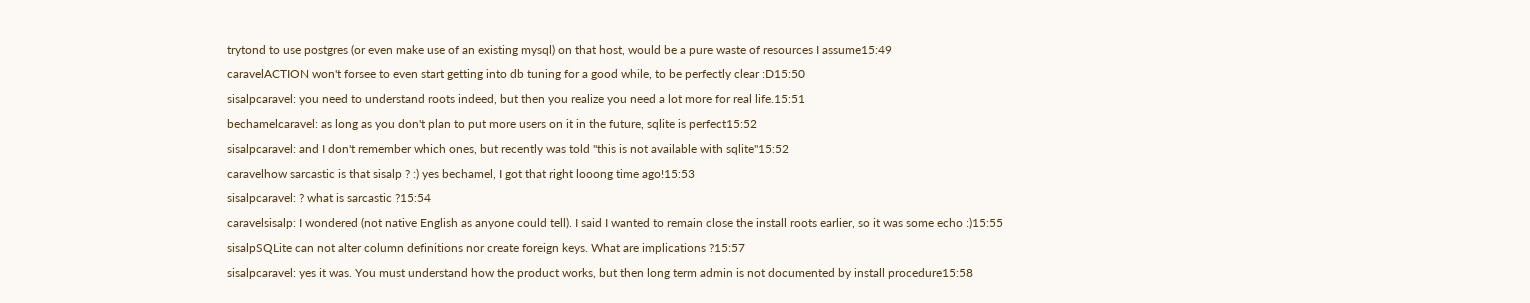trytond to use postgres (or even make use of an existing mysql) on that host, would be a pure waste of resources I assume15:49
caravelACTION won't forsee to even start getting into db tuning for a good while, to be perfectly clear :D15:50
sisalpcaravel: you need to understand roots indeed, but then you realize you need a lot more for real life.15:51
bechamelcaravel: as long as you don't plan to put more users on it in the future, sqlite is perfect15:52
sisalpcaravel: and I don't remember which ones, but recently was told "this is not available with sqlite"15:52
caravelhow sarcastic is that sisalp ? :) yes bechamel, I got that right looong time ago!15:53
sisalpcaravel: ? what is sarcastic ?15:54
caravelsisalp: I wondered (not native English as anyone could tell). I said I wanted to remain close the install roots earlier, so it was some echo :)15:55
sisalpSQLite can not alter column definitions nor create foreign keys. What are implications ?15:57
sisalpcaravel: yes it was. You must understand how the product works, but then long term admin is not documented by install procedure15:58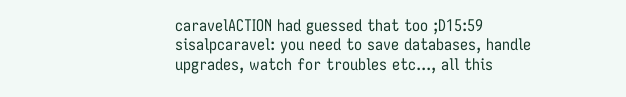caravelACTION had guessed that too ;D15:59
sisalpcaravel: you need to save databases, handle upgrades, watch for troubles etc..., all this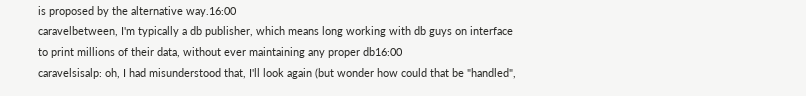is proposed by the alternative way.16:00
caravelbetween, I'm typically a db publisher, which means long working with db guys on interface to print millions of their data, without ever maintaining any proper db16:00
caravelsisalp: oh, I had misunderstood that, I'll look again (but wonder how could that be "handled",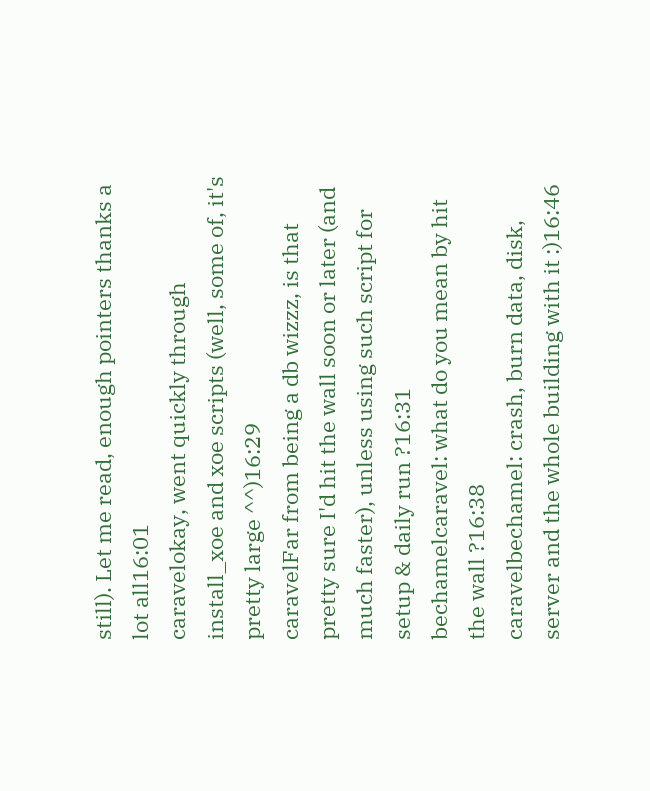still). Let me read, enough pointers thanks a lot all16:01
caravelokay, went quickly through install_xoe and xoe scripts (well, some of, it's pretty large ^^)16:29
caravelFar from being a db wizzz, is that pretty sure I'd hit the wall soon or later (and much faster), unless using such script for setup & daily run ?16:31
bechamelcaravel: what do you mean by hit the wall ?16:38
caravelbechamel: crash, burn data, disk, server and the whole building with it :)16:46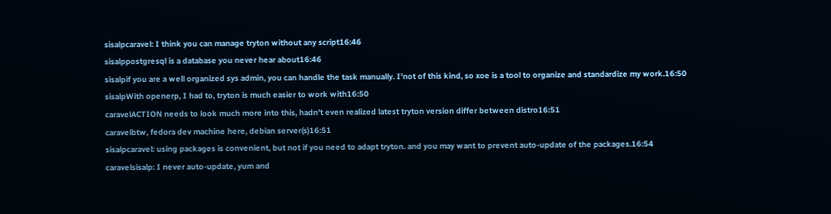sisalpcaravel: I think you can manage tryton without any script16:46
sisalppostgresql is a database you never hear about16:46
sisalpif you are a well organized sys admin, you can handle the task manually. I'not of this kind, so xoe is a tool to organize and standardize my work.16:50
sisalpWith openerp, I had to, tryton is much easier to work with16:50
caravelACTION needs to look much more into this, hadn't even realized latest tryton version differ between distro16:51
caravelbtw, fedora dev machine here, debian server(s)16:51
sisalpcaravel: using packages is convenient, but not if you need to adapt tryton. and you may want to prevent auto-update of the packages.16:54
caravelsisalp: I never auto-update, yum and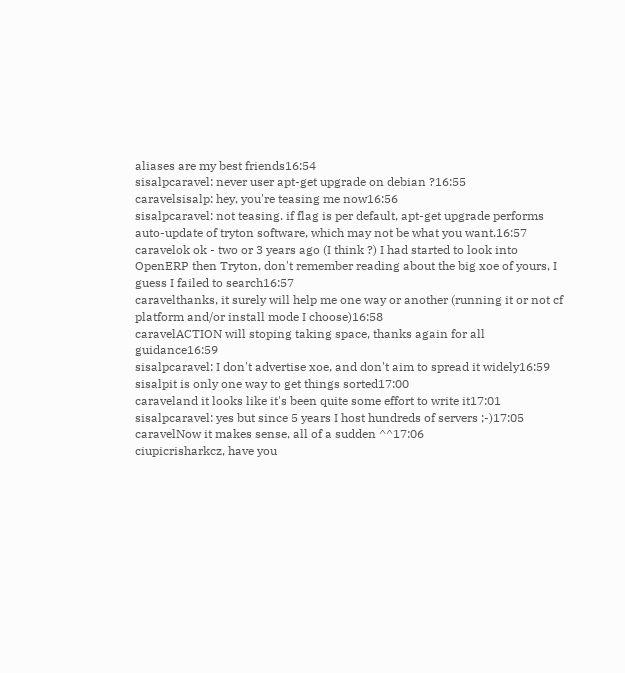aliases are my best friends16:54
sisalpcaravel: never user apt-get upgrade on debian ?16:55
caravelsisalp: hey, you're teasing me now16:56
sisalpcaravel: not teasing. if flag is per default, apt-get upgrade performs auto-update of tryton software, which may not be what you want.16:57
caravelok ok - two or 3 years ago (I think ?) I had started to look into OpenERP then Tryton, don't remember reading about the big xoe of yours, I guess I failed to search16:57
caravelthanks, it surely will help me one way or another (running it or not cf platform and/or install mode I choose)16:58
caravelACTION will stoping taking space, thanks again for all guidance16:59
sisalpcaravel: I don't advertise xoe, and don't aim to spread it widely16:59
sisalpit is only one way to get things sorted17:00
caraveland it looks like it's been quite some effort to write it17:01
sisalpcaravel: yes but since 5 years I host hundreds of servers ;-)17:05
caravelNow it makes sense, all of a sudden ^^17:06
ciupicrisharkcz, have you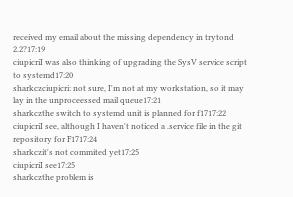received my email about the missing dependency in trytond 2.2?17:19
ciupicriI was also thinking of upgrading the SysV service script to systemd17:20
sharkczciupicri: not sure, I'm not at my workstation, so it may lay in the unproceessed mail queue17:21
sharkczthe switch to systemd unit is planned for f1717:22
ciupicriI see, although I haven't noticed a .service file in the git repository for F1717:24
sharkczit's not commited yet17:25
ciupicriI see17:25
sharkczthe problem is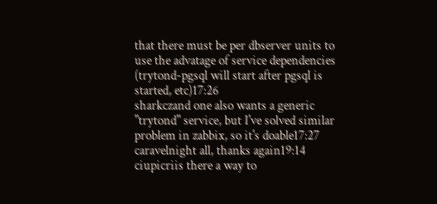that there must be per dbserver units to use the advatage of service dependencies (trytond-pgsql will start after pgsql is started, etc)17:26
sharkczand one also wants a generic "trytond" service, but I've solved similar problem in zabbix, so it's doable17:27
caravelnight all, thanks again19:14
ciupicriis there a way to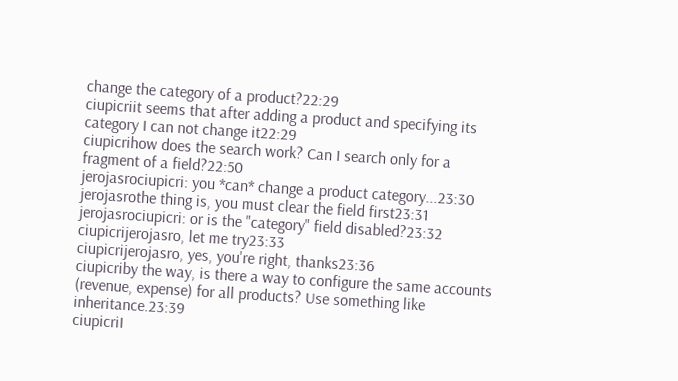change the category of a product?22:29
ciupicriit seems that after adding a product and specifying its category I can not change it22:29
ciupicrihow does the search work? Can I search only for a fragment of a field?22:50
jerojasrociupicri: you *can* change a product category...23:30
jerojasrothe thing is, you must clear the field first23:31
jerojasrociupicri: or is the "category" field disabled?23:32
ciupicrijerojasro, let me try23:33
ciupicrijerojasro, yes, you're right, thanks23:36
ciupicriby the way, is there a way to configure the same accounts (revenue, expense) for all products? Use something like inheritance.23:39
ciupicriI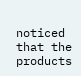noticed that the products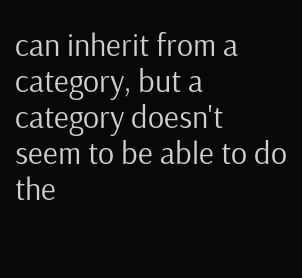can inherit from a category, but a category doesn't seem to be able to do the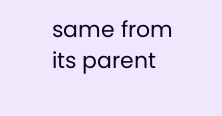same from its parent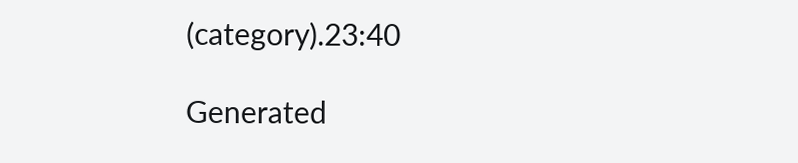(category).23:40

Generated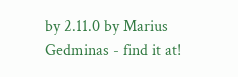by 2.11.0 by Marius Gedminas - find it at!